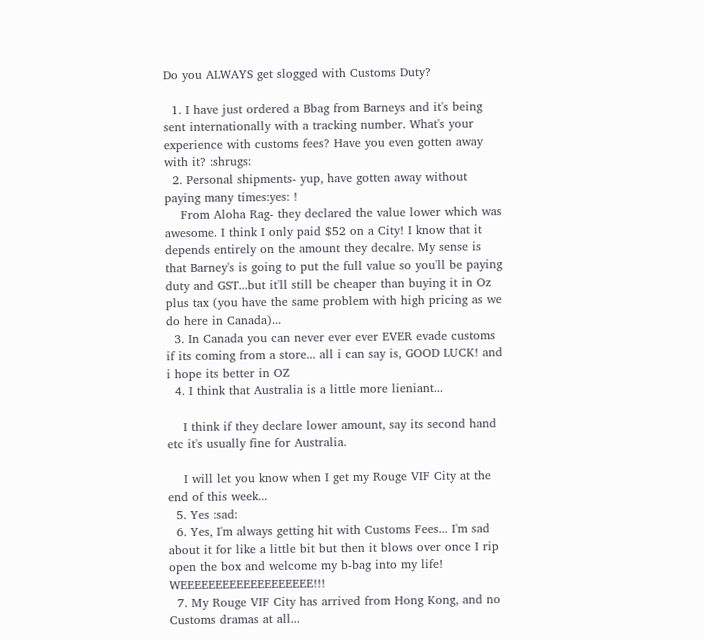Do you ALWAYS get slogged with Customs Duty?

  1. I have just ordered a Bbag from Barneys and it's being sent internationally with a tracking number. What's your experience with customs fees? Have you even gotten away with it? :shrugs:
  2. Personal shipments- yup, have gotten away without paying many times:yes: !
    From Aloha Rag- they declared the value lower which was awesome. I think I only paid $52 on a City! I know that it depends entirely on the amount they decalre. My sense is that Barney's is going to put the full value so you'll be paying duty and GST...but it'll still be cheaper than buying it in Oz plus tax (you have the same problem with high pricing as we do here in Canada)...
  3. In Canada you can never ever ever EVER evade customs if its coming from a store... all i can say is, GOOD LUCK! and i hope its better in OZ
  4. I think that Australia is a little more lieniant...

    I think if they declare lower amount, say its second hand etc it's usually fine for Australia.

    I will let you know when I get my Rouge VIF City at the end of this week...
  5. Yes :sad:
  6. Yes, I'm always getting hit with Customs Fees... I'm sad about it for like a little bit but then it blows over once I rip open the box and welcome my b-bag into my life! WEEEEEEEEEEEEEEEEEEE!!!
  7. My Rouge VIF City has arrived from Hong Kong, and no Customs dramas at all...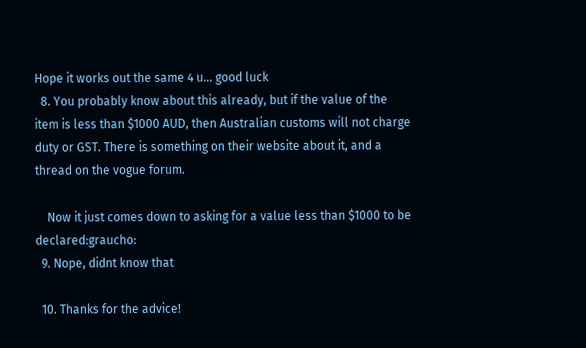Hope it works out the same 4 u... good luck
  8. You probably know about this already, but if the value of the item is less than $1000 AUD, then Australian customs will not charge duty or GST. There is something on their website about it, and a thread on the vogue forum.

    Now it just comes down to asking for a value less than $1000 to be declared:graucho:
  9. Nope, didnt know that

  10. Thanks for the advice!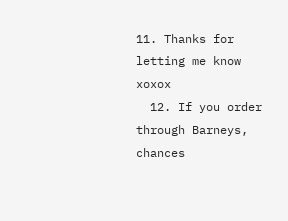11. Thanks for letting me know xoxox
  12. If you order through Barneys, chances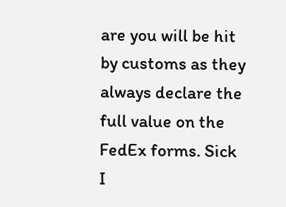are you will be hit by customs as they always declare the full value on the FedEx forms. Sick I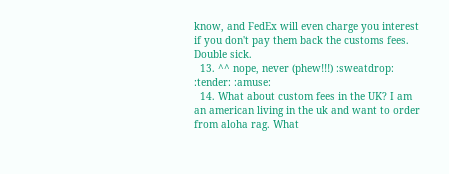know, and FedEx will even charge you interest if you don't pay them back the customs fees. Double sick.
  13. ^^ nope, never (phew!!!) :sweatdrop: :tender: :amuse:
  14. What about custom fees in the UK? I am an american living in the uk and want to order from aloha rag. What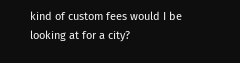kind of custom fees would I be looking at for a city?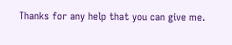Thanks for any help that you can give me.